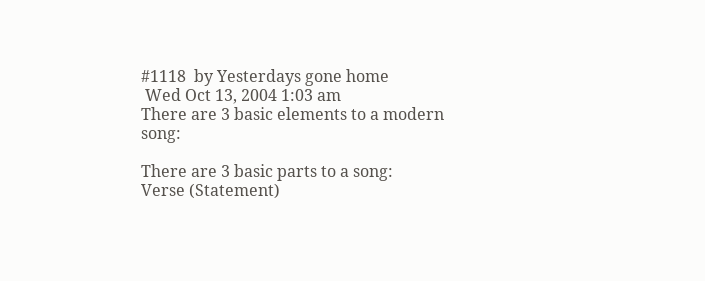#1118  by Yesterdays gone home
 Wed Oct 13, 2004 1:03 am
There are 3 basic elements to a modern song:

There are 3 basic parts to a song:
Verse (Statement)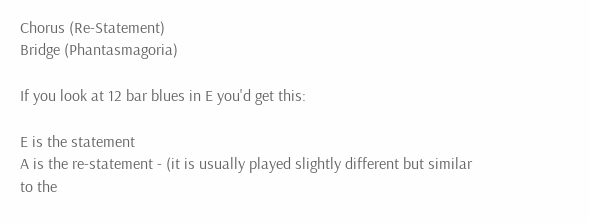Chorus (Re-Statement)
Bridge (Phantasmagoria)

If you look at 12 bar blues in E you'd get this:

E is the statement
A is the re-statement - (it is usually played slightly different but similar to the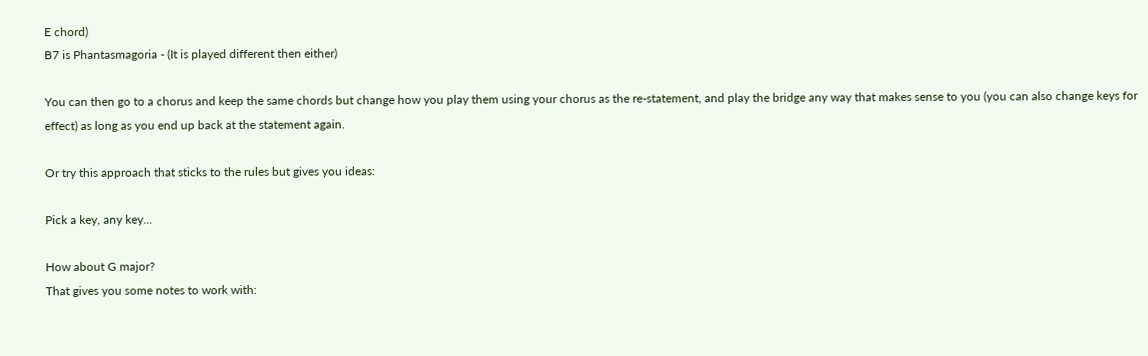E chord)
B7 is Phantasmagoria - (It is played different then either)

You can then go to a chorus and keep the same chords but change how you play them using your chorus as the re-statement, and play the bridge any way that makes sense to you (you can also change keys for effect) as long as you end up back at the statement again.

Or try this approach that sticks to the rules but gives you ideas:

Pick a key, any key...

How about G major?
That gives you some notes to work with: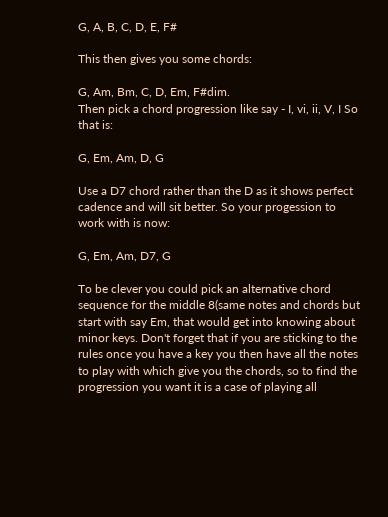G, A, B, C, D, E, F#

This then gives you some chords:

G, Am, Bm, C, D, Em, F#dim.
Then pick a chord progression like say - I, vi, ii, V, I So that is:

G, Em, Am, D, G

Use a D7 chord rather than the D as it shows perfect cadence and will sit better. So your progession to work with is now:

G, Em, Am, D7, G

To be clever you could pick an alternative chord sequence for the middle 8(same notes and chords but start with say Em, that would get into knowing about minor keys. Don't forget that if you are sticking to the rules once you have a key you then have all the notes to play with which give you the chords, so to find the progression you want it is a case of playing all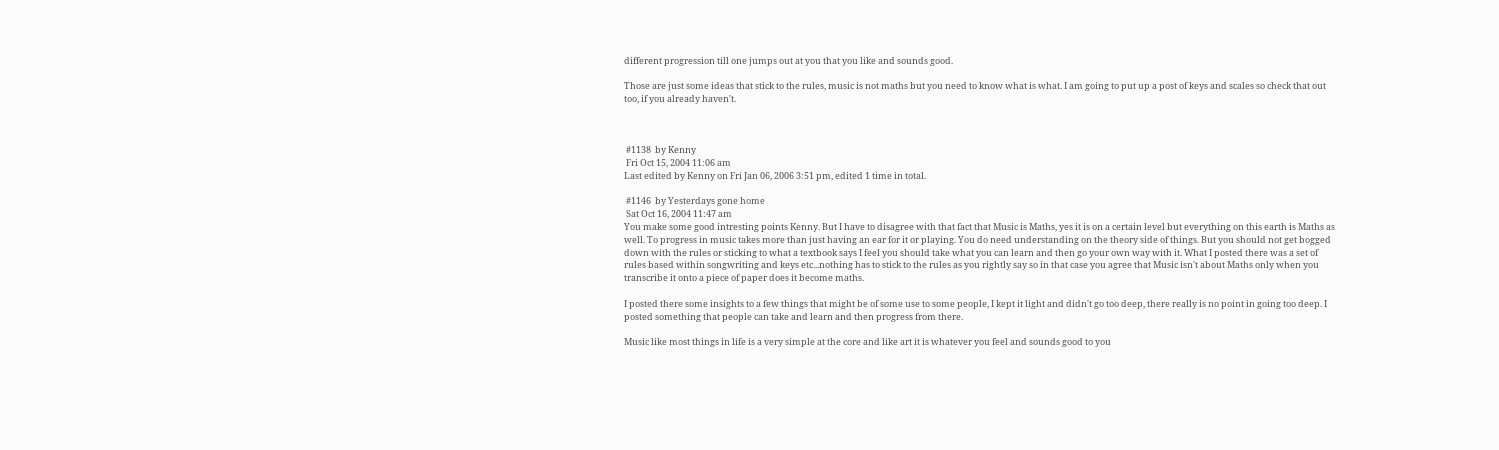different progression till one jumps out at you that you like and sounds good.

Those are just some ideas that stick to the rules, music is not maths but you need to know what is what. I am going to put up a post of keys and scales so check that out too, if you already haven't.



 #1138  by Kenny
 Fri Oct 15, 2004 11:06 am
Last edited by Kenny on Fri Jan 06, 2006 3:51 pm, edited 1 time in total.

 #1146  by Yesterdays gone home
 Sat Oct 16, 2004 11:47 am
You make some good intresting points Kenny. But I have to disagree with that fact that Music is Maths, yes it is on a certain level but everything on this earth is Maths as well. To progress in music takes more than just having an ear for it or playing. You do need understanding on the theory side of things. But you should not get bogged down with the rules or sticking to what a textbook says I feel you should take what you can learn and then go your own way with it. What I posted there was a set of rules based within songwriting and keys etc...nothing has to stick to the rules as you rightly say so in that case you agree that Music isn't about Maths only when you transcribe it onto a piece of paper does it become maths.

I posted there some insights to a few things that might be of some use to some people, I kept it light and didn't go too deep, there really is no point in going too deep. I posted something that people can take and learn and then progress from there.

Music like most things in life is a very simple at the core and like art it is whatever you feel and sounds good to you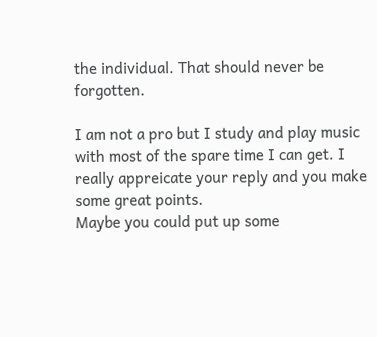the individual. That should never be forgotten.

I am not a pro but I study and play music with most of the spare time I can get. I really appreicate your reply and you make some great points.
Maybe you could put up some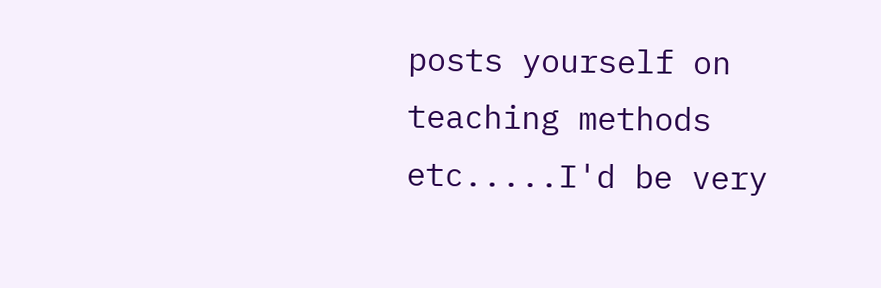posts yourself on teaching methods etc.....I'd be very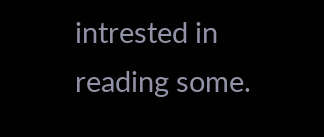intrested in reading some.